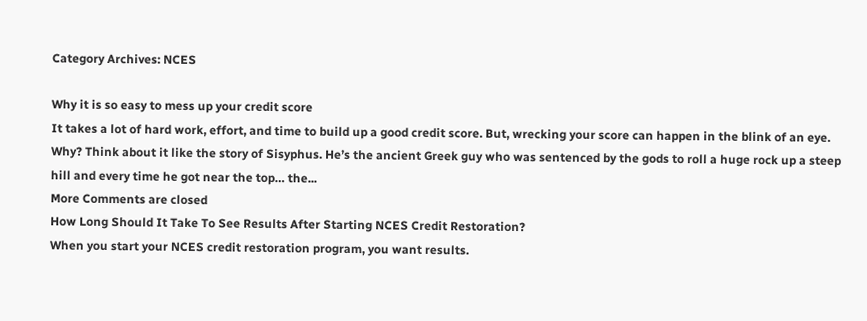Category Archives: NCES

Why it is so easy to mess up your credit score
It takes a lot of hard work, effort, and time to build up a good credit score. But, wrecking your score can happen in the blink of an eye. Why? Think about it like the story of Sisyphus. He’s the ancient Greek guy who was sentenced by the gods to roll a huge rock up a steep hill and every time he got near the top… the...
More Comments are closed
How Long Should It Take To See Results After Starting NCES Credit Restoration?
When you start your NCES credit restoration program, you want results.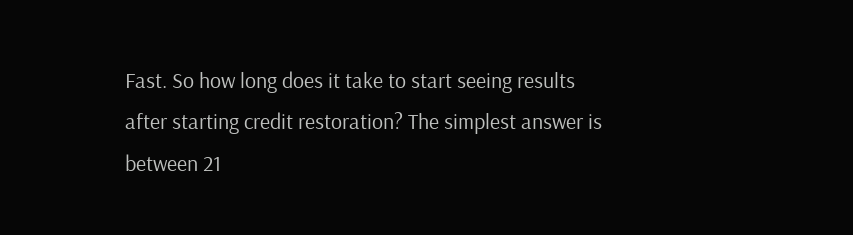Fast. So how long does it take to start seeing results after starting credit restoration? The simplest answer is between 21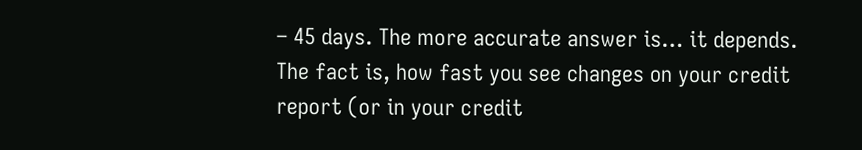– 45 days. The more accurate answer is… it depends. The fact is, how fast you see changes on your credit report (or in your credit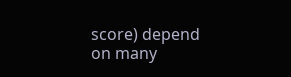score) depend on many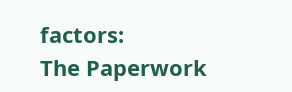factors:
The Paperwork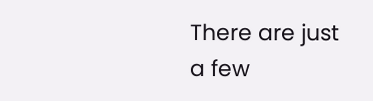There are just a few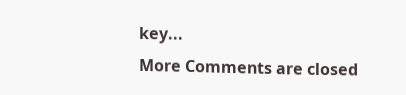key...
More Comments are closed